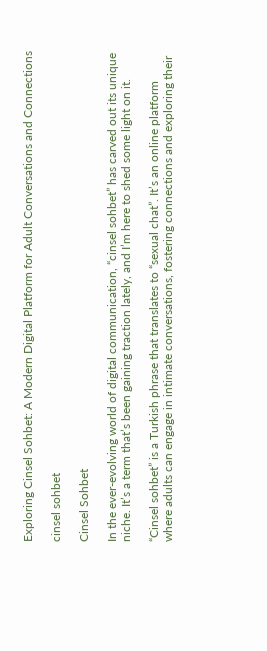Exploring Cinsel Sohbet: A Modern Digital Platform for Adult Conversations and Connections

cinsel sohbet

Cinsel Sohbet

In the ever-evolving world of digital communication, “cinsel sohbet” has carved out its unique niche. It’s a term that’s been gaining traction lately, and I’m here to shed some light on it.

“Cinsel sohbet” is a Turkish phrase that translates to “sexual chat”. It’s an online platform where adults can engage in intimate conversations, fostering connections and exploring their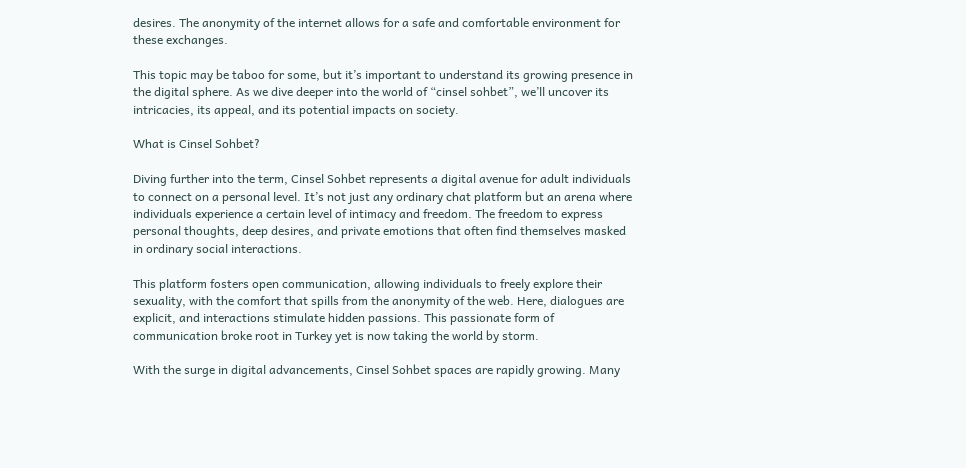desires. The anonymity of the internet allows for a safe and comfortable environment for these exchanges.

This topic may be taboo for some, but it’s important to understand its growing presence in the digital sphere. As we dive deeper into the world of “cinsel sohbet”, we’ll uncover its intricacies, its appeal, and its potential impacts on society.

What is Cinsel Sohbet?

Diving further into the term, Cinsel Sohbet represents a digital avenue for adult individuals to connect on a personal level. It’s not just any ordinary chat platform but an arena where individuals experience a certain level of intimacy and freedom. The freedom to express personal thoughts, deep desires, and private emotions that often find themselves masked in ordinary social interactions.

This platform fosters open communication, allowing individuals to freely explore their sexuality, with the comfort that spills from the anonymity of the web. Here, dialogues are explicit, and interactions stimulate hidden passions. This passionate form of communication broke root in Turkey yet is now taking the world by storm.

With the surge in digital advancements, Cinsel Sohbet spaces are rapidly growing. Many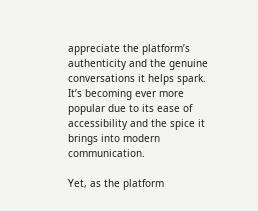appreciate the platform’s authenticity and the genuine conversations it helps spark. It’s becoming ever more popular due to its ease of accessibility and the spice it brings into modern communication.

Yet, as the platform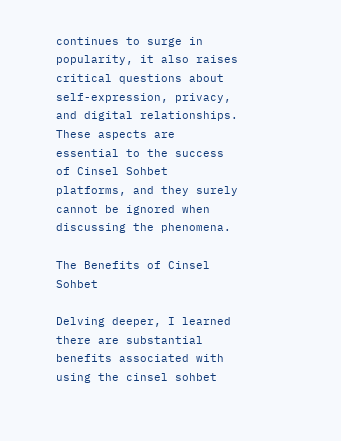continues to surge in popularity, it also raises critical questions about self-expression, privacy, and digital relationships. These aspects are essential to the success of Cinsel Sohbet platforms, and they surely cannot be ignored when discussing the phenomena.

The Benefits of Cinsel Sohbet

Delving deeper, I learned there are substantial benefits associated with using the cinsel sohbet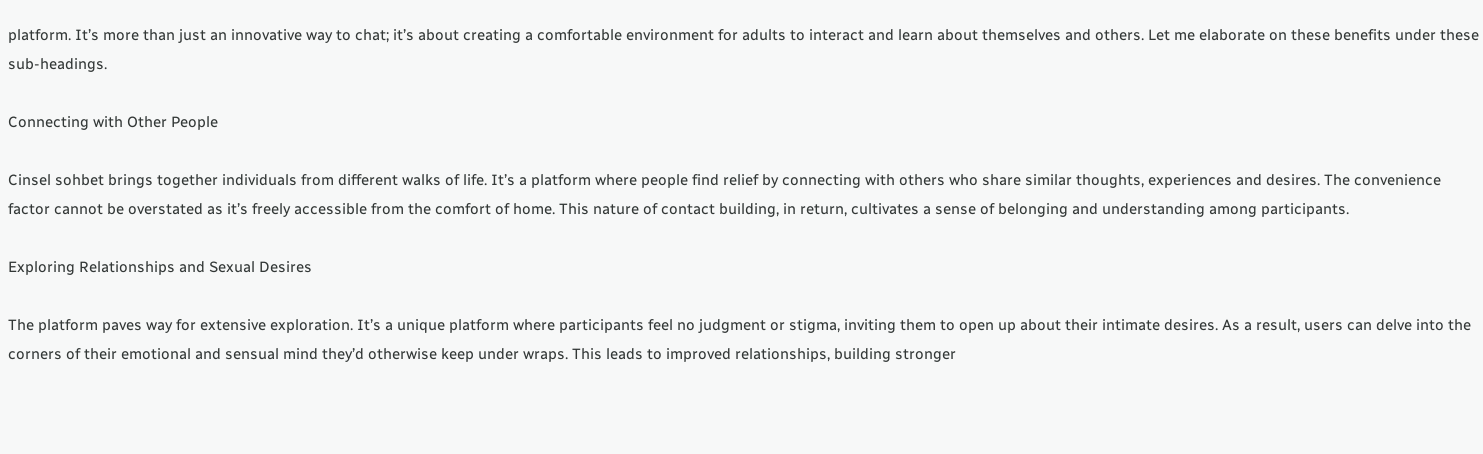platform. It’s more than just an innovative way to chat; it’s about creating a comfortable environment for adults to interact and learn about themselves and others. Let me elaborate on these benefits under these sub-headings.

Connecting with Other People

Cinsel sohbet brings together individuals from different walks of life. It’s a platform where people find relief by connecting with others who share similar thoughts, experiences and desires. The convenience factor cannot be overstated as it’s freely accessible from the comfort of home. This nature of contact building, in return, cultivates a sense of belonging and understanding among participants.

Exploring Relationships and Sexual Desires

The platform paves way for extensive exploration. It’s a unique platform where participants feel no judgment or stigma, inviting them to open up about their intimate desires. As a result, users can delve into the corners of their emotional and sensual mind they’d otherwise keep under wraps. This leads to improved relationships, building stronger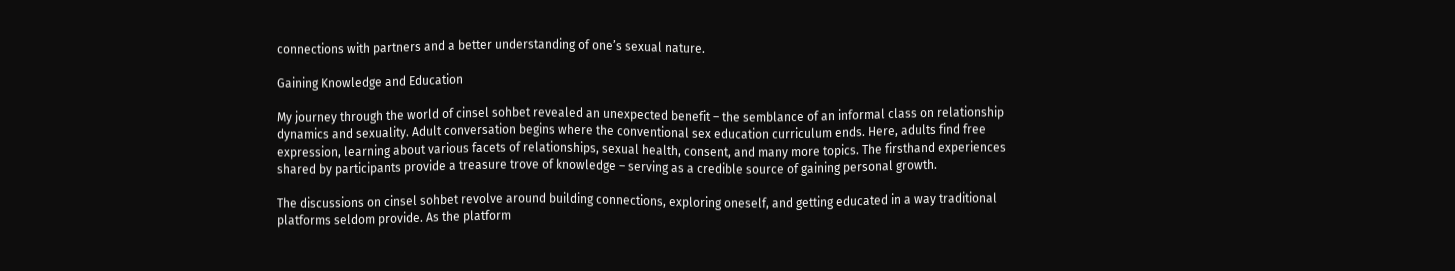connections with partners and a better understanding of one’s sexual nature.

Gaining Knowledge and Education

My journey through the world of cinsel sohbet revealed an unexpected benefit – the semblance of an informal class on relationship dynamics and sexuality. Adult conversation begins where the conventional sex education curriculum ends. Here, adults find free expression, learning about various facets of relationships, sexual health, consent, and many more topics. The firsthand experiences shared by participants provide a treasure trove of knowledge – serving as a credible source of gaining personal growth.

The discussions on cinsel sohbet revolve around building connections, exploring oneself, and getting educated in a way traditional platforms seldom provide. As the platform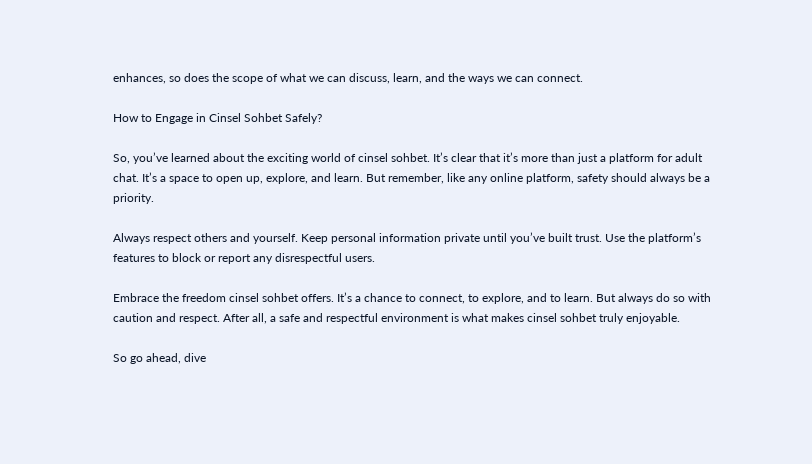enhances, so does the scope of what we can discuss, learn, and the ways we can connect.

How to Engage in Cinsel Sohbet Safely?

So, you’ve learned about the exciting world of cinsel sohbet. It’s clear that it’s more than just a platform for adult chat. It’s a space to open up, explore, and learn. But remember, like any online platform, safety should always be a priority.

Always respect others and yourself. Keep personal information private until you’ve built trust. Use the platform’s features to block or report any disrespectful users.

Embrace the freedom cinsel sohbet offers. It’s a chance to connect, to explore, and to learn. But always do so with caution and respect. After all, a safe and respectful environment is what makes cinsel sohbet truly enjoyable.

So go ahead, dive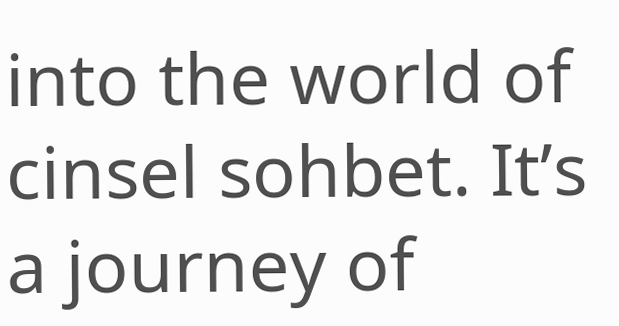into the world of cinsel sohbet. It’s a journey of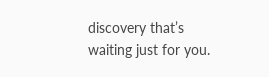discovery that’s waiting just for you.